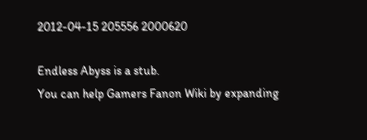2012-04-15 205556 2000620

Endless Abyss is a stub.
You can help Gamers Fanon Wiki by expanding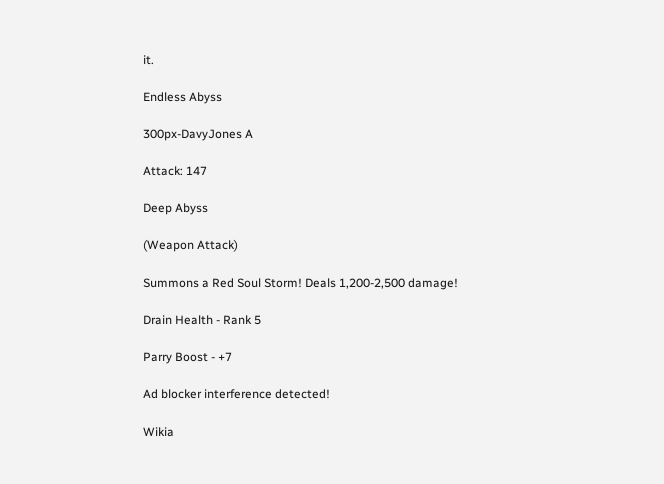it.

Endless Abyss

300px-DavyJones A

Attack: 147

Deep Abyss

(Weapon Attack)

Summons a Red Soul Storm! Deals 1,200-2,500 damage!

Drain Health - Rank 5

Parry Boost - +7

Ad blocker interference detected!

Wikia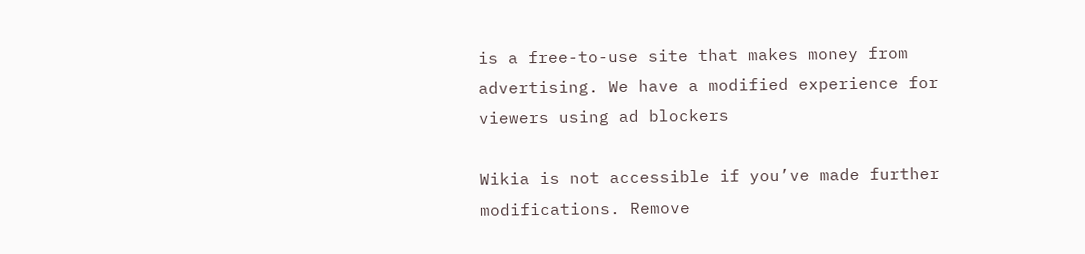is a free-to-use site that makes money from advertising. We have a modified experience for viewers using ad blockers

Wikia is not accessible if you’ve made further modifications. Remove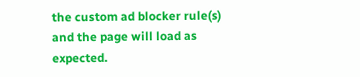the custom ad blocker rule(s) and the page will load as expected.